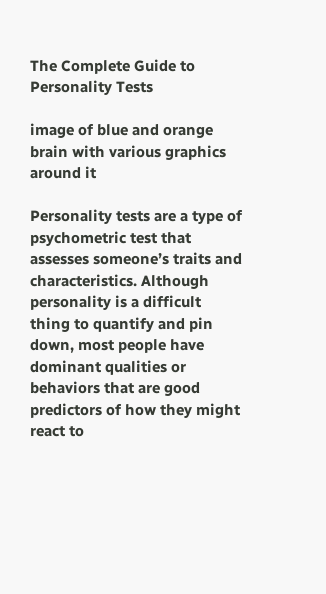The Complete Guide to Personality Tests

image of blue and orange brain with various graphics around it

Personality tests are a type of psychometric test that assesses someone’s traits and characteristics. Although personality is a difficult thing to quantify and pin down, most people have dominant qualities or behaviors that are good predictors of how they might react to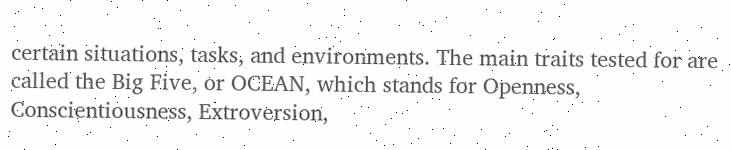certain situations, tasks, and environments. The main traits tested for are called the Big Five, or OCEAN, which stands for Openness, Conscientiousness, Extroversion,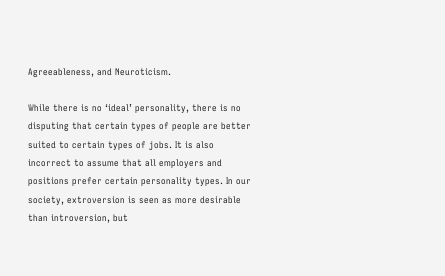Agreeableness, and Neuroticism.

While there is no ‘ideal’ personality, there is no disputing that certain types of people are better suited to certain types of jobs. It is also incorrect to assume that all employers and positions prefer certain personality types. In our society, extroversion is seen as more desirable than introversion, but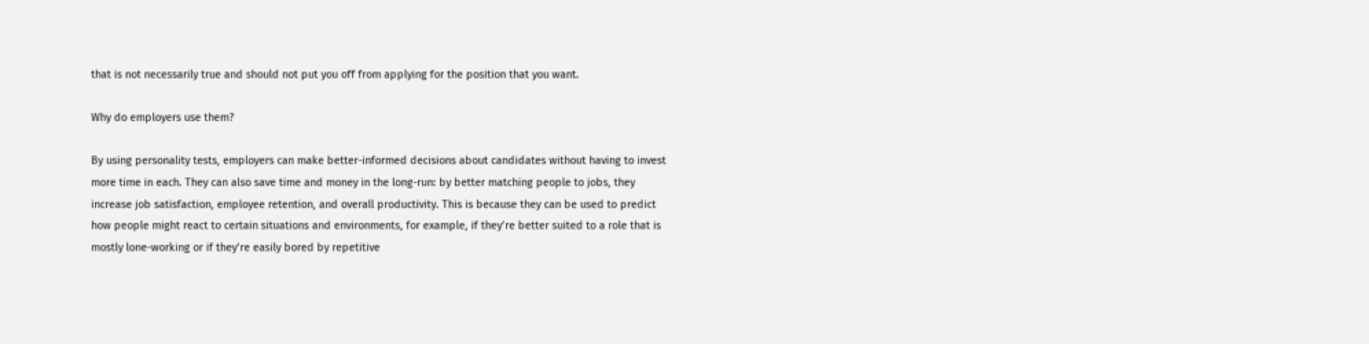that is not necessarily true and should not put you off from applying for the position that you want.

Why do employers use them?

By using personality tests, employers can make better-informed decisions about candidates without having to invest more time in each. They can also save time and money in the long-run: by better matching people to jobs, they increase job satisfaction, employee retention, and overall productivity. This is because they can be used to predict how people might react to certain situations and environments, for example, if they’re better suited to a role that is mostly lone-working or if they’re easily bored by repetitive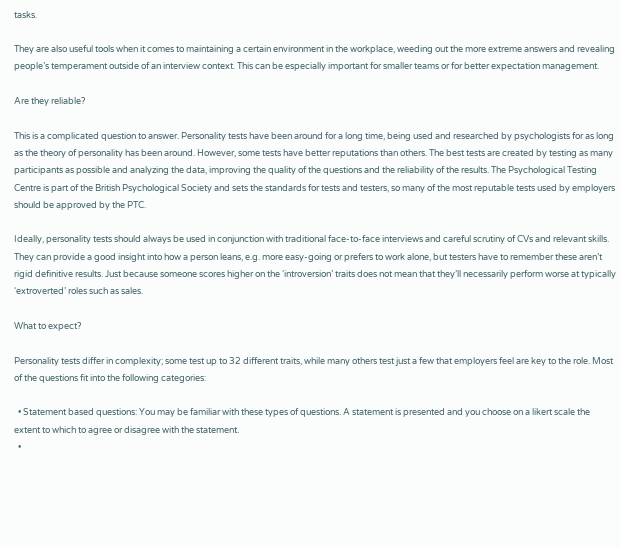tasks.

They are also useful tools when it comes to maintaining a certain environment in the workplace, weeding out the more extreme answers and revealing people’s temperament outside of an interview context. This can be especially important for smaller teams or for better expectation management.

Are they reliable?

This is a complicated question to answer. Personality tests have been around for a long time, being used and researched by psychologists for as long as the theory of personality has been around. However, some tests have better reputations than others. The best tests are created by testing as many participants as possible and analyzing the data, improving the quality of the questions and the reliability of the results. The Psychological Testing Centre is part of the British Psychological Society and sets the standards for tests and testers, so many of the most reputable tests used by employers should be approved by the PTC.

Ideally, personality tests should always be used in conjunction with traditional face-to-face interviews and careful scrutiny of CVs and relevant skills. They can provide a good insight into how a person leans, e.g. more easy-going or prefers to work alone, but testers have to remember these aren’t rigid definitive results. Just because someone scores higher on the ‘introversion’ traits does not mean that they’ll necessarily perform worse at typically ‘extroverted’ roles such as sales.

What to expect?

Personality tests differ in complexity; some test up to 32 different traits, while many others test just a few that employers feel are key to the role. Most of the questions fit into the following categories:

  • Statement based questions: You may be familiar with these types of questions. A statement is presented and you choose on a likert scale the extent to which to agree or disagree with the statement.
  •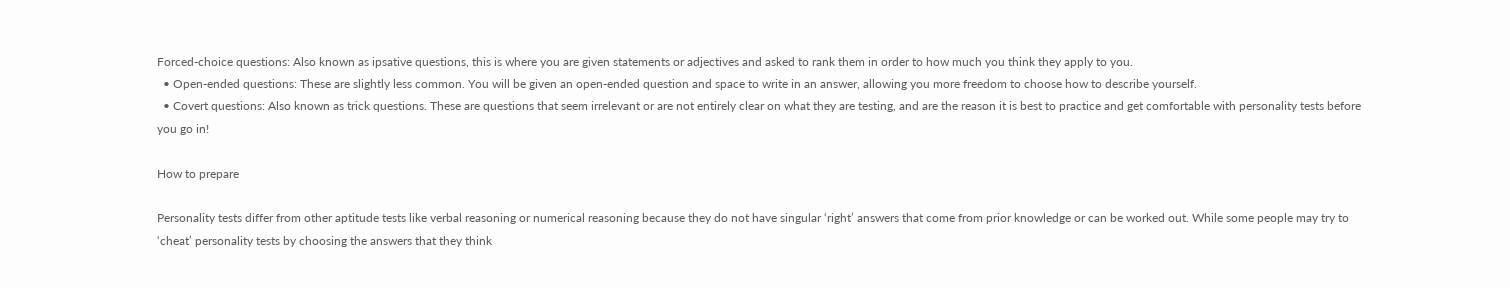Forced-choice questions: Also known as ipsative questions, this is where you are given statements or adjectives and asked to rank them in order to how much you think they apply to you.
  • Open-ended questions: These are slightly less common. You will be given an open-ended question and space to write in an answer, allowing you more freedom to choose how to describe yourself.
  • Covert questions: Also known as trick questions. These are questions that seem irrelevant or are not entirely clear on what they are testing, and are the reason it is best to practice and get comfortable with personality tests before you go in!

How to prepare

Personality tests differ from other aptitude tests like verbal reasoning or numerical reasoning because they do not have singular ‘right’ answers that come from prior knowledge or can be worked out. While some people may try to ‘cheat’ personality tests by choosing the answers that they think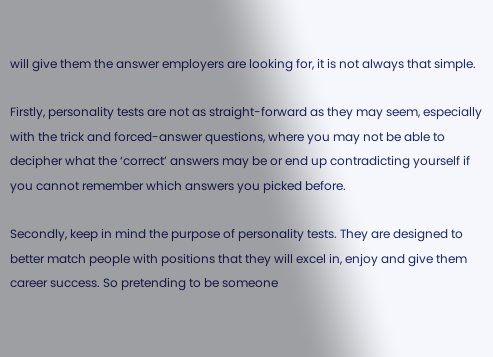will give them the answer employers are looking for, it is not always that simple.

Firstly, personality tests are not as straight-forward as they may seem, especially with the trick and forced-answer questions, where you may not be able to decipher what the ‘correct’ answers may be or end up contradicting yourself if you cannot remember which answers you picked before.

Secondly, keep in mind the purpose of personality tests. They are designed to better match people with positions that they will excel in, enjoy and give them career success. So pretending to be someone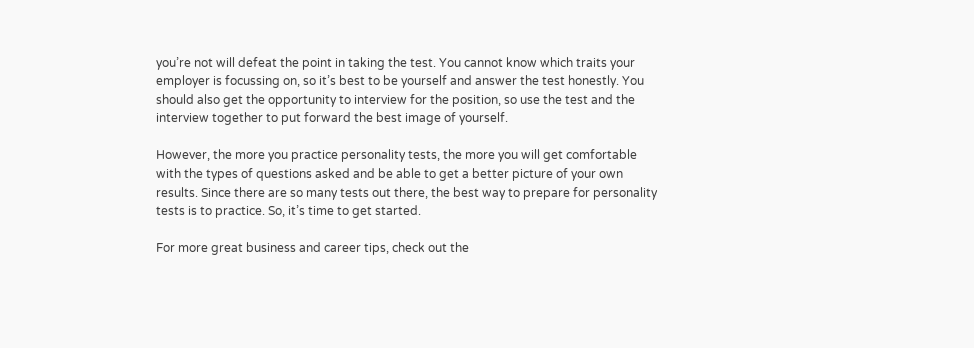you’re not will defeat the point in taking the test. You cannot know which traits your employer is focussing on, so it’s best to be yourself and answer the test honestly. You should also get the opportunity to interview for the position, so use the test and the interview together to put forward the best image of yourself.

However, the more you practice personality tests, the more you will get comfortable with the types of questions asked and be able to get a better picture of your own results. Since there are so many tests out there, the best way to prepare for personality tests is to practice. So, it’s time to get started.

For more great business and career tips, check out the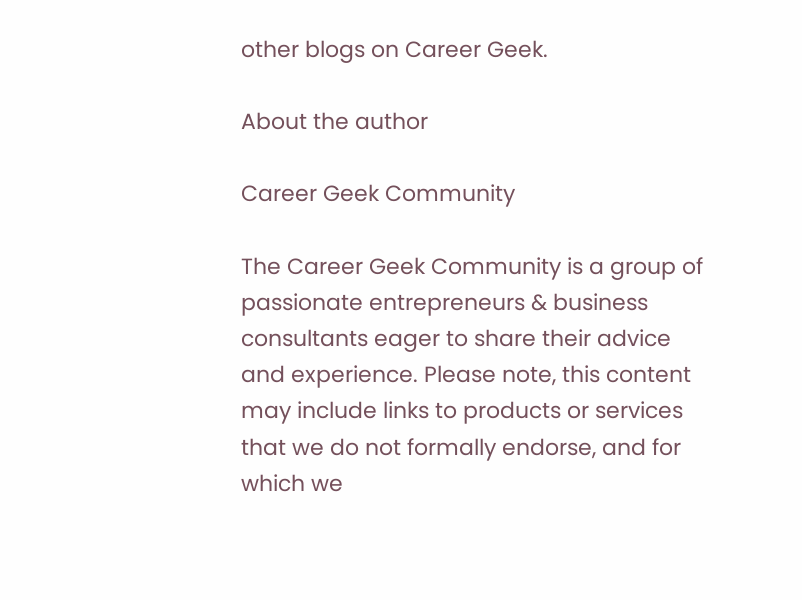other blogs on Career Geek.

About the author

Career Geek Community

The Career Geek Community is a group of passionate entrepreneurs & business consultants eager to share their advice and experience. Please note, this content may include links to products or services that we do not formally endorse, and for which we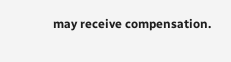may receive compensation.